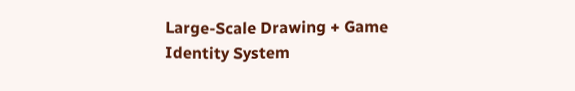Large-Scale Drawing + Game Identity System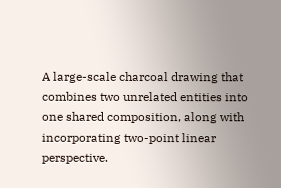A large-scale charcoal drawing that combines two unrelated entities into one shared composition, along with incorporating two-point linear perspective.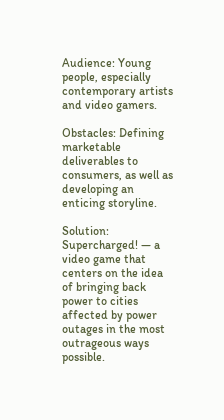Audience: Young people, especially contemporary artists and video gamers.

Obstacles: Defining marketable deliverables to consumers, as well as developing an enticing storyline.

Solution: Supercharged! — a video game that centers on the idea of bringing back power to cities affected by power outages in the most outrageous ways possible.